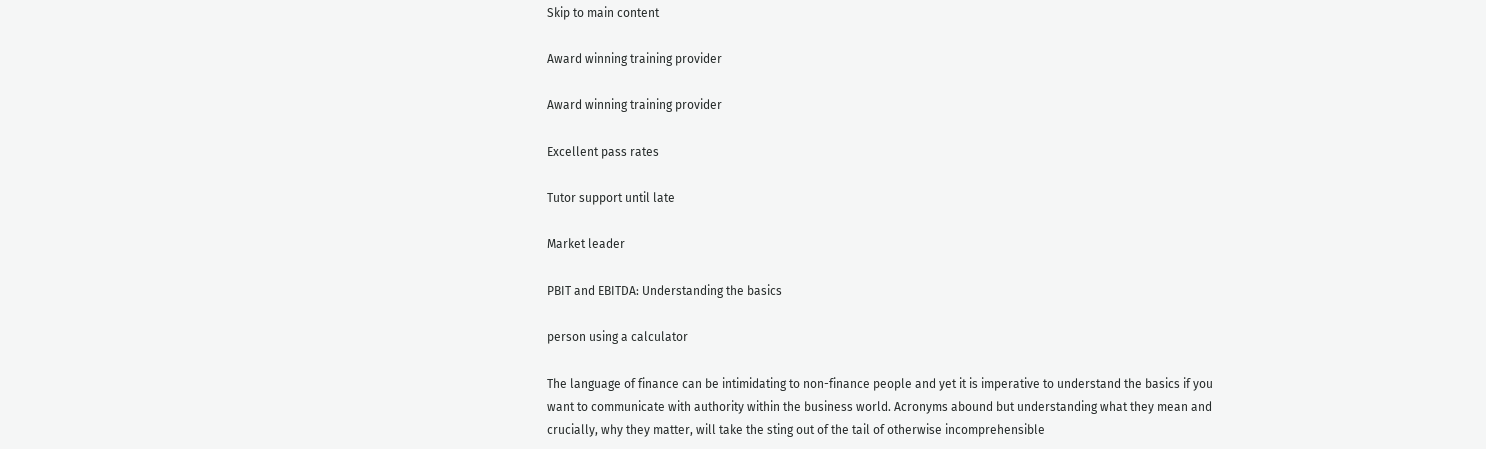Skip to main content

Award winning training provider

Award winning training provider

Excellent pass rates

Tutor support until late

Market leader

PBIT and EBITDA: Understanding the basics

person using a calculator

The language of finance can be intimidating to non-finance people and yet it is imperative to understand the basics if you want to communicate with authority within the business world. Acronyms abound but understanding what they mean and crucially, why they matter, will take the sting out of the tail of otherwise incomprehensible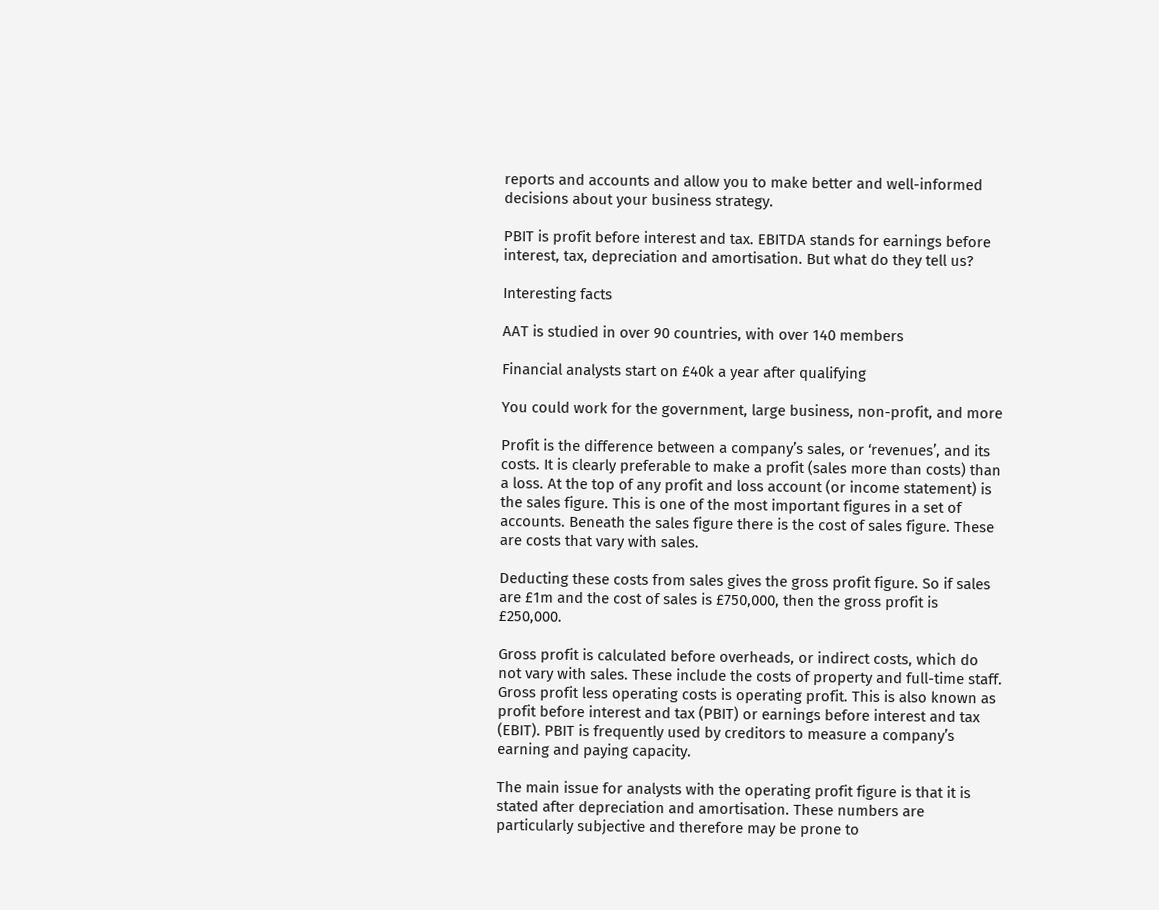reports and accounts and allow you to make better and well-informed decisions about your business strategy.

PBIT is profit before interest and tax. EBITDA stands for earnings before interest, tax, depreciation and amortisation. But what do they tell us?

Interesting facts

AAT is studied in over 90 countries, with over 140 members

Financial analysts start on £40k a year after qualifying

You could work for the government, large business, non-profit, and more

Profit is the difference between a company’s sales, or ‘revenues’, and its costs. It is clearly preferable to make a profit (sales more than costs) than a loss. At the top of any profit and loss account (or income statement) is the sales figure. This is one of the most important figures in a set of accounts. Beneath the sales figure there is the cost of sales figure. These are costs that vary with sales.

Deducting these costs from sales gives the gross profit figure. So if sales are £1m and the cost of sales is £750,000, then the gross profit is £250,000.

Gross profit is calculated before overheads, or indirect costs, which do not vary with sales. These include the costs of property and full-time staff. Gross profit less operating costs is operating profit. This is also known as profit before interest and tax (PBIT) or earnings before interest and tax (EBIT). PBIT is frequently used by creditors to measure a company’s earning and paying capacity.

The main issue for analysts with the operating profit figure is that it is stated after depreciation and amortisation. These numbers are particularly subjective and therefore may be prone to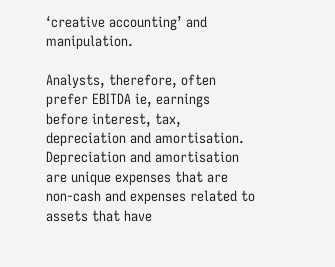‘creative accounting’ and manipulation.

Analysts, therefore, often prefer EBITDA ie, earnings before interest, tax, depreciation and amortisation. Depreciation and amortisation are unique expenses that are non-cash and expenses related to assets that have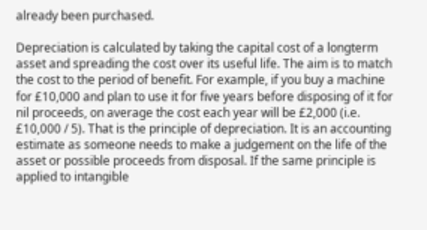already been purchased.

Depreciation is calculated by taking the capital cost of a longterm asset and spreading the cost over its useful life. The aim is to match the cost to the period of benefit. For example, if you buy a machine for £10,000 and plan to use it for five years before disposing of it for nil proceeds, on average the cost each year will be £2,000 (i.e. £10,000 / 5). That is the principle of depreciation. It is an accounting estimate as someone needs to make a judgement on the life of the asset or possible proceeds from disposal. If the same principle is applied to intangible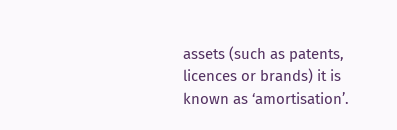assets (such as patents, licences or brands) it is known as ‘amortisation’.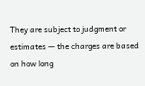They are subject to judgment or estimates — the charges are based on how long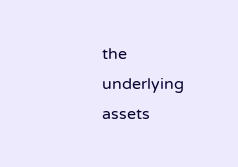the underlying assets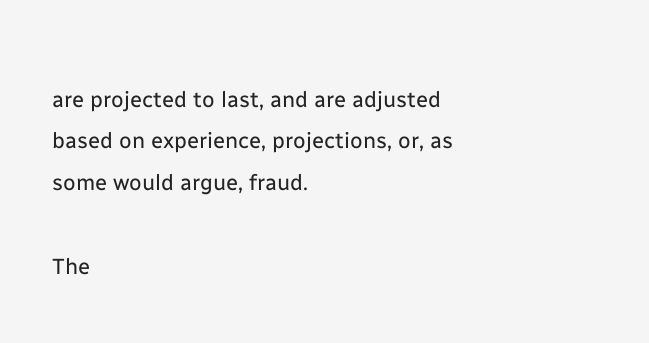are projected to last, and are adjusted based on experience, projections, or, as some would argue, fraud.

The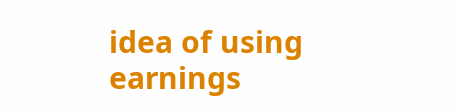idea of using earnings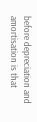before depreciation and amortisation is that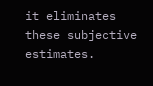it eliminates these subjective estimates.